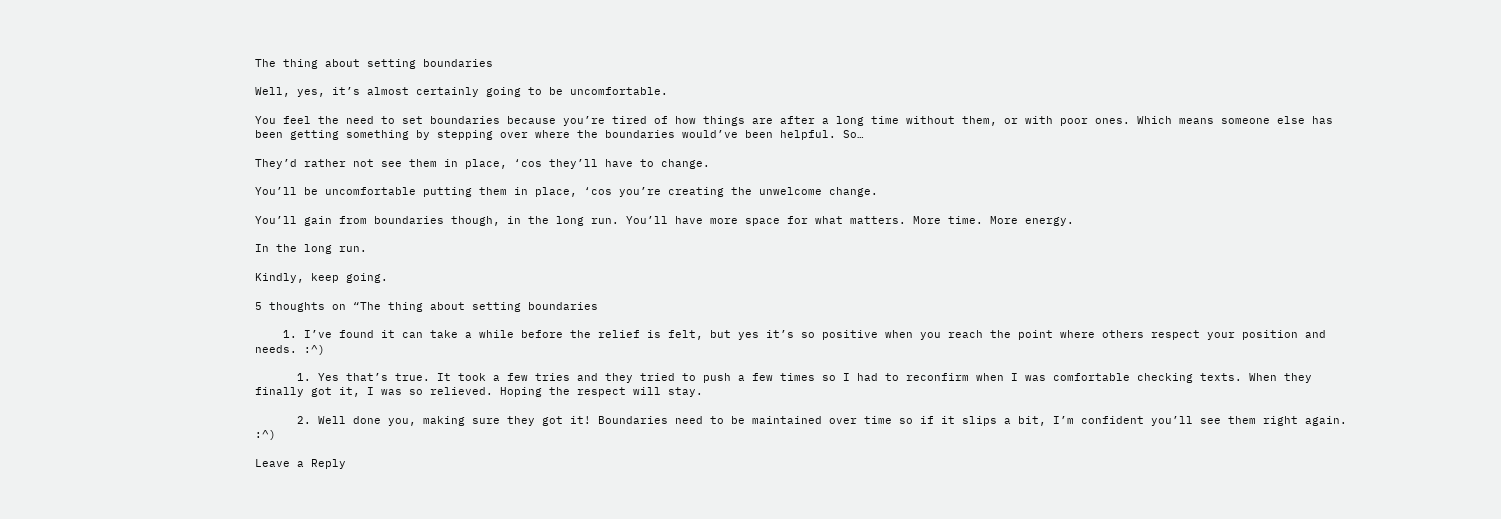The thing about setting boundaries

Well, yes, it’s almost certainly going to be uncomfortable.

You feel the need to set boundaries because you’re tired of how things are after a long time without them, or with poor ones. Which means someone else has been getting something by stepping over where the boundaries would’ve been helpful. So…

They’d rather not see them in place, ‘cos they’ll have to change.

You’ll be uncomfortable putting them in place, ‘cos you’re creating the unwelcome change.

You’ll gain from boundaries though, in the long run. You’ll have more space for what matters. More time. More energy.

In the long run.

Kindly, keep going.

5 thoughts on “The thing about setting boundaries

    1. I’ve found it can take a while before the relief is felt, but yes it’s so positive when you reach the point where others respect your position and needs. :^)

      1. Yes that’s true. It took a few tries and they tried to push a few times so I had to reconfirm when I was comfortable checking texts. When they finally got it, I was so relieved. Hoping the respect will stay.

      2. Well done you, making sure they got it! Boundaries need to be maintained over time so if it slips a bit, I’m confident you’ll see them right again. :^)

Leave a Reply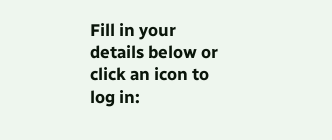Fill in your details below or click an icon to log in: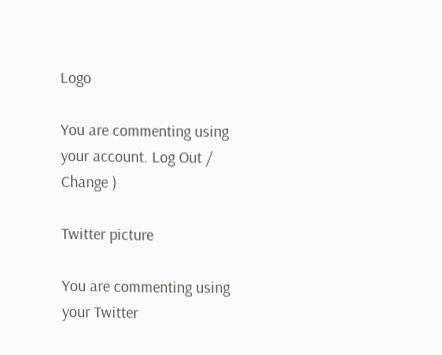Logo

You are commenting using your account. Log Out /  Change )

Twitter picture

You are commenting using your Twitter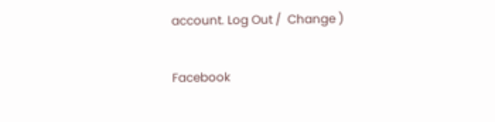account. Log Out /  Change )

Facebook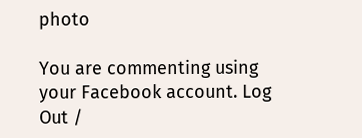photo

You are commenting using your Facebook account. Log Out /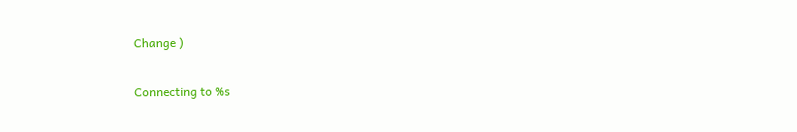Change )

Connecting to %s